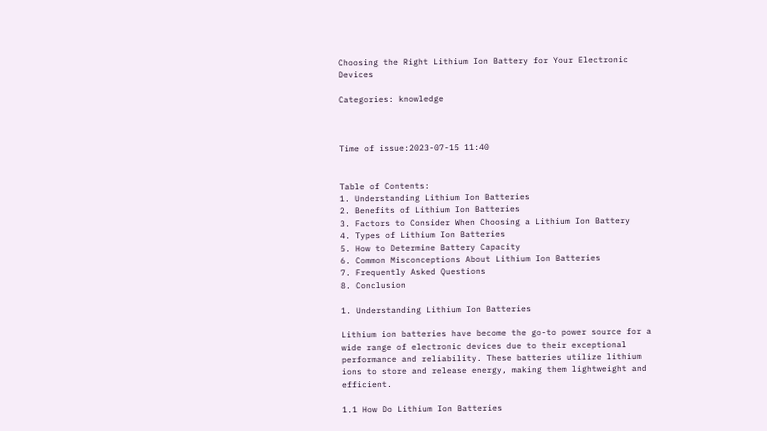Choosing the Right Lithium Ion Battery for Your Electronic Devices

Categories: knowledge



Time of issue:2023-07-15 11:40


Table of Contents:
1. Understanding Lithium Ion Batteries
2. Benefits of Lithium Ion Batteries
3. Factors to Consider When Choosing a Lithium Ion Battery
4. Types of Lithium Ion Batteries
5. How to Determine Battery Capacity
6. Common Misconceptions About Lithium Ion Batteries
7. Frequently Asked Questions
8. Conclusion

1. Understanding Lithium Ion Batteries

Lithium ion batteries have become the go-to power source for a wide range of electronic devices due to their exceptional performance and reliability. These batteries utilize lithium ions to store and release energy, making them lightweight and efficient.

1.1 How Do Lithium Ion Batteries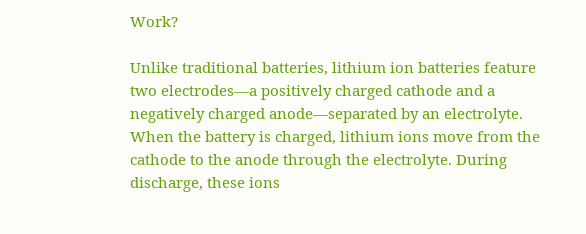Work?

Unlike traditional batteries, lithium ion batteries feature two electrodes—a positively charged cathode and a negatively charged anode—separated by an electrolyte. When the battery is charged, lithium ions move from the cathode to the anode through the electrolyte. During discharge, these ions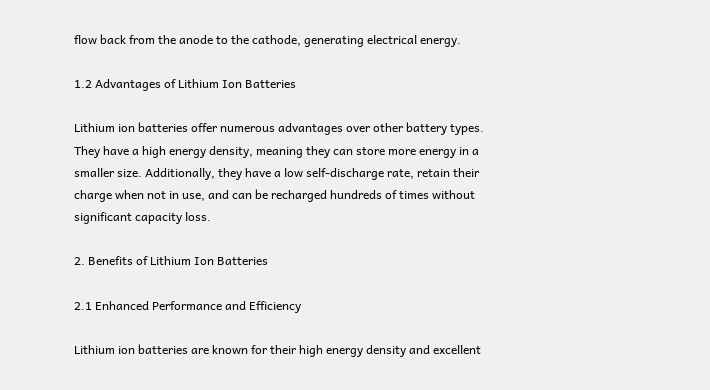flow back from the anode to the cathode, generating electrical energy.

1.2 Advantages of Lithium Ion Batteries

Lithium ion batteries offer numerous advantages over other battery types. They have a high energy density, meaning they can store more energy in a smaller size. Additionally, they have a low self-discharge rate, retain their charge when not in use, and can be recharged hundreds of times without significant capacity loss.

2. Benefits of Lithium Ion Batteries

2.1 Enhanced Performance and Efficiency

Lithium ion batteries are known for their high energy density and excellent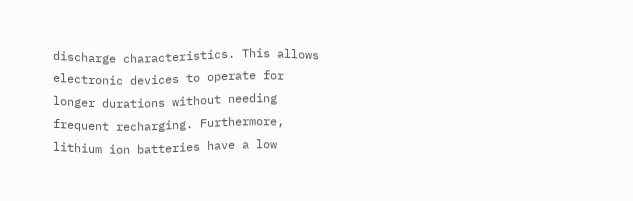discharge characteristics. This allows electronic devices to operate for longer durations without needing frequent recharging. Furthermore, lithium ion batteries have a low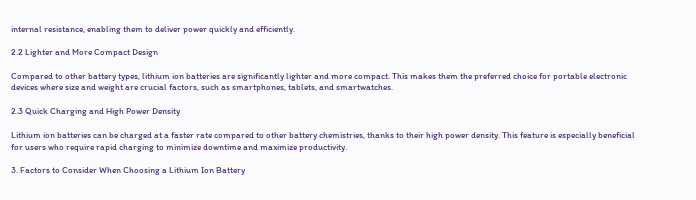internal resistance, enabling them to deliver power quickly and efficiently.

2.2 Lighter and More Compact Design

Compared to other battery types, lithium ion batteries are significantly lighter and more compact. This makes them the preferred choice for portable electronic devices where size and weight are crucial factors, such as smartphones, tablets, and smartwatches.

2.3 Quick Charging and High Power Density

Lithium ion batteries can be charged at a faster rate compared to other battery chemistries, thanks to their high power density. This feature is especially beneficial for users who require rapid charging to minimize downtime and maximize productivity.

3. Factors to Consider When Choosing a Lithium Ion Battery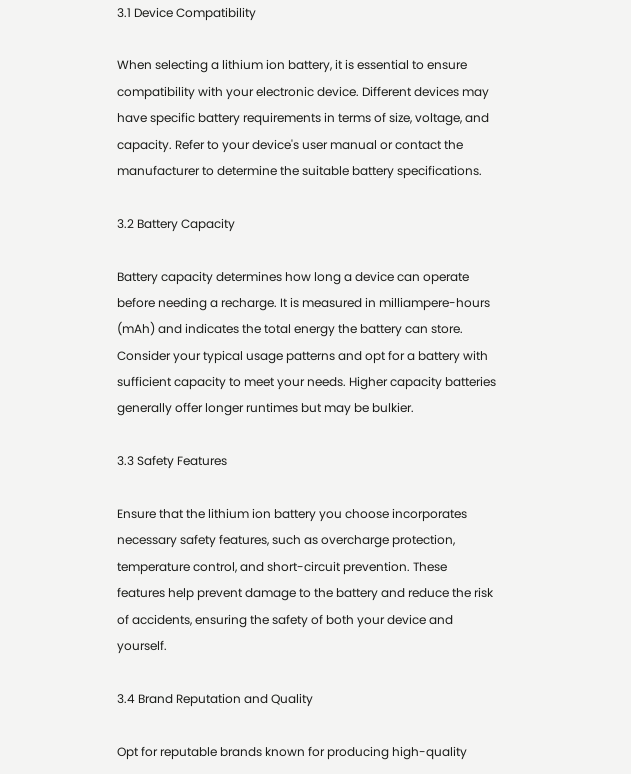3.1 Device Compatibility

When selecting a lithium ion battery, it is essential to ensure compatibility with your electronic device. Different devices may have specific battery requirements in terms of size, voltage, and capacity. Refer to your device's user manual or contact the manufacturer to determine the suitable battery specifications.

3.2 Battery Capacity

Battery capacity determines how long a device can operate before needing a recharge. It is measured in milliampere-hours (mAh) and indicates the total energy the battery can store. Consider your typical usage patterns and opt for a battery with sufficient capacity to meet your needs. Higher capacity batteries generally offer longer runtimes but may be bulkier.

3.3 Safety Features

Ensure that the lithium ion battery you choose incorporates necessary safety features, such as overcharge protection, temperature control, and short-circuit prevention. These features help prevent damage to the battery and reduce the risk of accidents, ensuring the safety of both your device and yourself.

3.4 Brand Reputation and Quality

Opt for reputable brands known for producing high-quality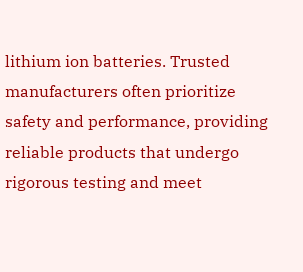lithium ion batteries. Trusted manufacturers often prioritize safety and performance, providing reliable products that undergo rigorous testing and meet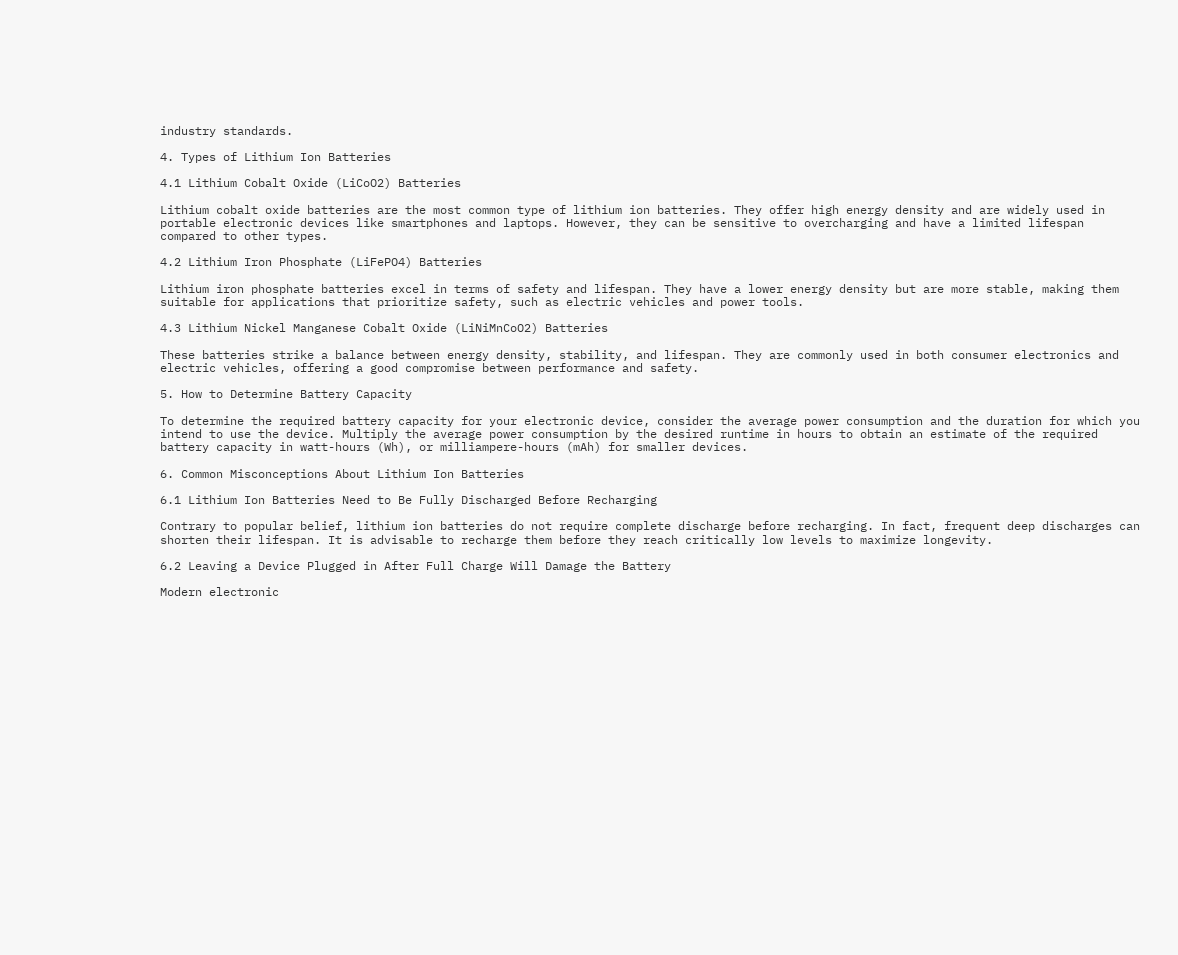industry standards.

4. Types of Lithium Ion Batteries

4.1 Lithium Cobalt Oxide (LiCoO2) Batteries

Lithium cobalt oxide batteries are the most common type of lithium ion batteries. They offer high energy density and are widely used in portable electronic devices like smartphones and laptops. However, they can be sensitive to overcharging and have a limited lifespan compared to other types.

4.2 Lithium Iron Phosphate (LiFePO4) Batteries

Lithium iron phosphate batteries excel in terms of safety and lifespan. They have a lower energy density but are more stable, making them suitable for applications that prioritize safety, such as electric vehicles and power tools.

4.3 Lithium Nickel Manganese Cobalt Oxide (LiNiMnCoO2) Batteries

These batteries strike a balance between energy density, stability, and lifespan. They are commonly used in both consumer electronics and electric vehicles, offering a good compromise between performance and safety.

5. How to Determine Battery Capacity

To determine the required battery capacity for your electronic device, consider the average power consumption and the duration for which you intend to use the device. Multiply the average power consumption by the desired runtime in hours to obtain an estimate of the required battery capacity in watt-hours (Wh), or milliampere-hours (mAh) for smaller devices.

6. Common Misconceptions About Lithium Ion Batteries

6.1 Lithium Ion Batteries Need to Be Fully Discharged Before Recharging

Contrary to popular belief, lithium ion batteries do not require complete discharge before recharging. In fact, frequent deep discharges can shorten their lifespan. It is advisable to recharge them before they reach critically low levels to maximize longevity.

6.2 Leaving a Device Plugged in After Full Charge Will Damage the Battery

Modern electronic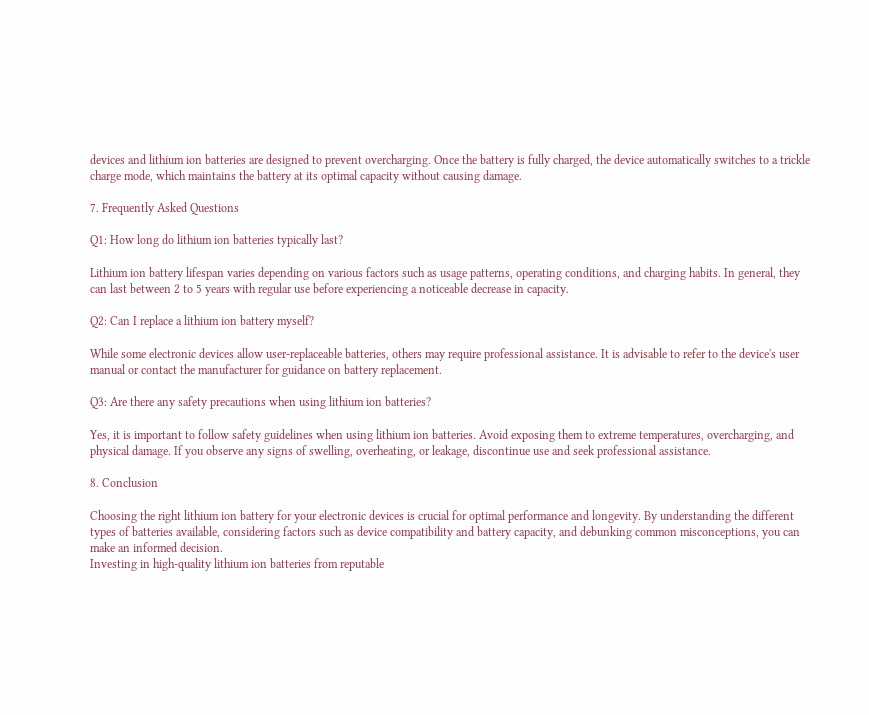devices and lithium ion batteries are designed to prevent overcharging. Once the battery is fully charged, the device automatically switches to a trickle charge mode, which maintains the battery at its optimal capacity without causing damage.

7. Frequently Asked Questions

Q1: How long do lithium ion batteries typically last?

Lithium ion battery lifespan varies depending on various factors such as usage patterns, operating conditions, and charging habits. In general, they can last between 2 to 5 years with regular use before experiencing a noticeable decrease in capacity.

Q2: Can I replace a lithium ion battery myself?

While some electronic devices allow user-replaceable batteries, others may require professional assistance. It is advisable to refer to the device's user manual or contact the manufacturer for guidance on battery replacement.

Q3: Are there any safety precautions when using lithium ion batteries?

Yes, it is important to follow safety guidelines when using lithium ion batteries. Avoid exposing them to extreme temperatures, overcharging, and physical damage. If you observe any signs of swelling, overheating, or leakage, discontinue use and seek professional assistance.

8. Conclusion

Choosing the right lithium ion battery for your electronic devices is crucial for optimal performance and longevity. By understanding the different types of batteries available, considering factors such as device compatibility and battery capacity, and debunking common misconceptions, you can make an informed decision.
Investing in high-quality lithium ion batteries from reputable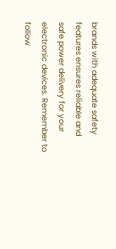brands with adequate safety features ensures reliable and safe power delivery for your electronic devices. Remember to follow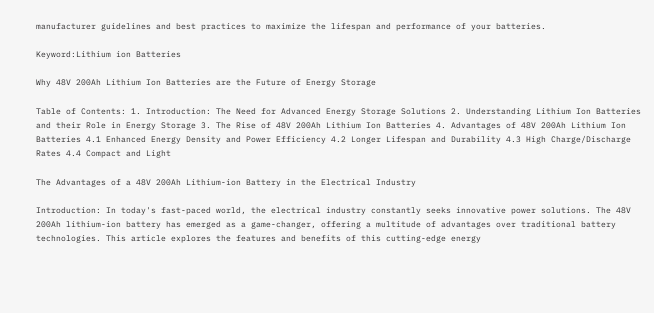manufacturer guidelines and best practices to maximize the lifespan and performance of your batteries.

Keyword:Lithium ion Batteries

Why 48V 200Ah Lithium Ion Batteries are the Future of Energy Storage

Table of Contents: 1. Introduction: The Need for Advanced Energy Storage Solutions 2. Understanding Lithium Ion Batteries and their Role in Energy Storage 3. The Rise of 48V 200Ah Lithium Ion Batteries 4. Advantages of 48V 200Ah Lithium Ion Batteries 4.1 Enhanced Energy Density and Power Efficiency 4.2 Longer Lifespan and Durability 4.3 High Charge/Discharge Rates 4.4 Compact and Light

The Advantages of a 48V 200Ah Lithium-ion Battery in the Electrical Industry

Introduction: In today's fast-paced world, the electrical industry constantly seeks innovative power solutions. The 48V 200Ah lithium-ion battery has emerged as a game-changer, offering a multitude of advantages over traditional battery technologies. This article explores the features and benefits of this cutting-edge energy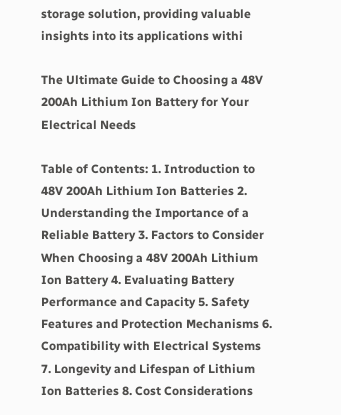storage solution, providing valuable insights into its applications withi

The Ultimate Guide to Choosing a 48V 200Ah Lithium Ion Battery for Your Electrical Needs

Table of Contents: 1. Introduction to 48V 200Ah Lithium Ion Batteries 2. Understanding the Importance of a Reliable Battery 3. Factors to Consider When Choosing a 48V 200Ah Lithium Ion Battery 4. Evaluating Battery Performance and Capacity 5. Safety Features and Protection Mechanisms 6. Compatibility with Electrical Systems 7. Longevity and Lifespan of Lithium Ion Batteries 8. Cost Considerations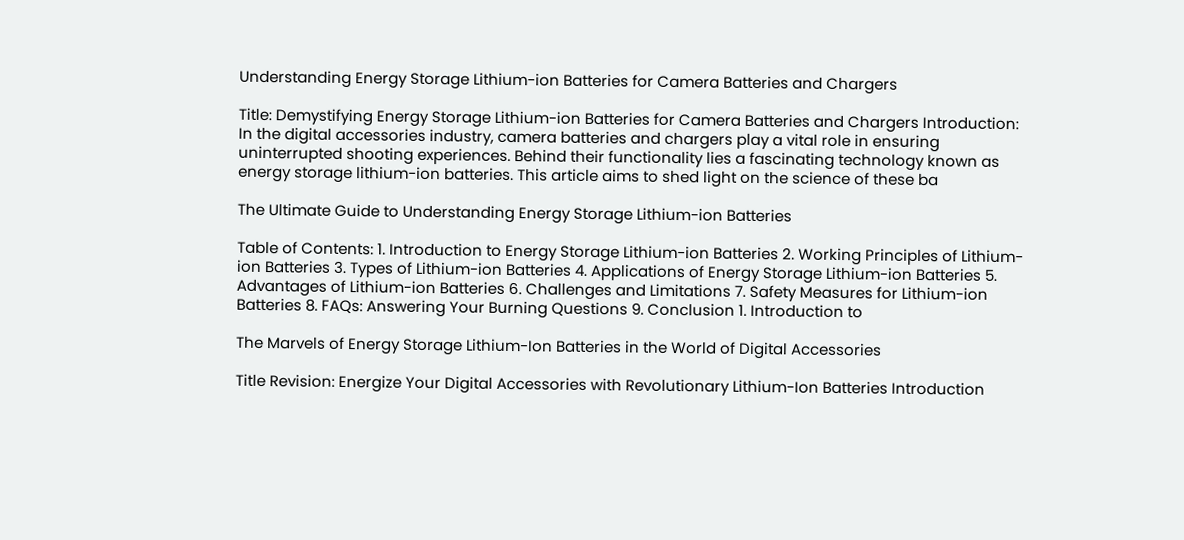Understanding Energy Storage Lithium-ion Batteries for Camera Batteries and Chargers

Title: Demystifying Energy Storage Lithium-ion Batteries for Camera Batteries and Chargers Introduction: In the digital accessories industry, camera batteries and chargers play a vital role in ensuring uninterrupted shooting experiences. Behind their functionality lies a fascinating technology known as energy storage lithium-ion batteries. This article aims to shed light on the science of these ba

The Ultimate Guide to Understanding Energy Storage Lithium-ion Batteries

Table of Contents: 1. Introduction to Energy Storage Lithium-ion Batteries 2. Working Principles of Lithium-ion Batteries 3. Types of Lithium-ion Batteries 4. Applications of Energy Storage Lithium-ion Batteries 5. Advantages of Lithium-ion Batteries 6. Challenges and Limitations 7. Safety Measures for Lithium-ion Batteries 8. FAQs: Answering Your Burning Questions 9. Conclusion 1. Introduction to

The Marvels of Energy Storage Lithium-Ion Batteries in the World of Digital Accessories

Title Revision: Energize Your Digital Accessories with Revolutionary Lithium-Ion Batteries Introduction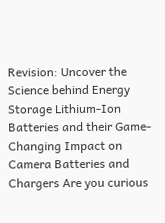Revision: Uncover the Science behind Energy Storage Lithium-Ion Batteries and their Game-Changing Impact on Camera Batteries and Chargers Are you curious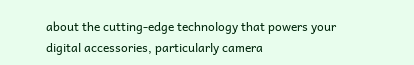about the cutting-edge technology that powers your digital accessories, particularly camera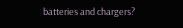batteries and chargers?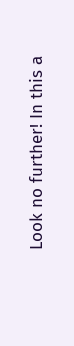Look no further! In this a